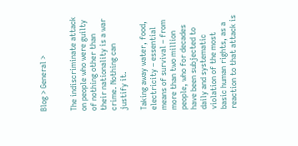Blog > General >


The indiscriminate attack on people who were guilty of nothing other than their nationality is a war crime. Nothing can justify it.

Taking away water, food, electricity – essential means of survival – from more than two million people, who for decades have been subjected to daily and systematic violation of the most basic human rights, as a reaction to that attack is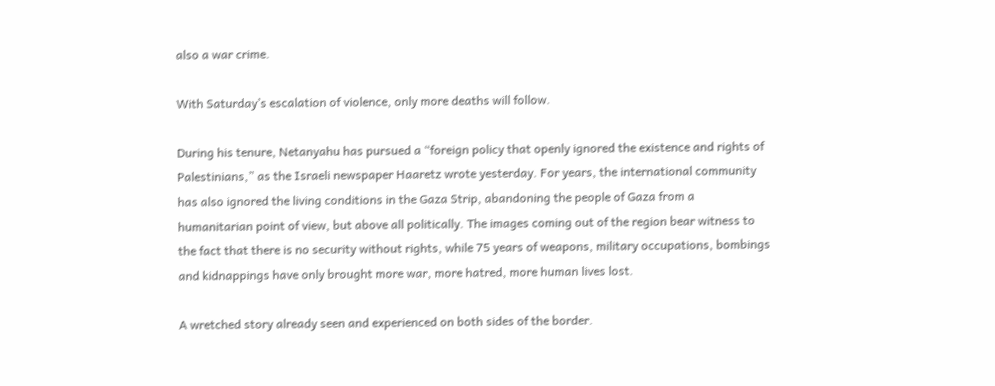also a war crime.

With Saturday’s escalation of violence, only more deaths will follow.

During his tenure, Netanyahu has pursued a “foreign policy that openly ignored the existence and rights of Palestinians,” as the Israeli newspaper Haaretz wrote yesterday. For years, the international community has also ignored the living conditions in the Gaza Strip, abandoning the people of Gaza from a humanitarian point of view, but above all politically. The images coming out of the region bear witness to the fact that there is no security without rights, while 75 years of weapons, military occupations, bombings and kidnappings have only brought more war, more hatred, more human lives lost.

A wretched story already seen and experienced on both sides of the border.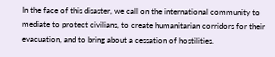In the face of this disaster, we call on the international community to mediate to protect civilians, to create humanitarian corridors for their evacuation, and to bring about a cessation of hostilities.